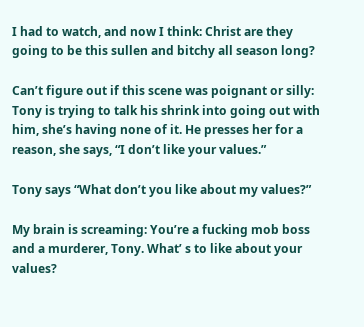I had to watch, and now I think: Christ are they going to be this sullen and bitchy all season long?

Can’t figure out if this scene was poignant or silly: Tony is trying to talk his shrink into going out with him, she’s having none of it. He presses her for a reason, she says, “I don’t like your values.”

Tony says “What don’t you like about my values?”

My brain is screaming: You’re a fucking mob boss and a murderer, Tony. What’ s to like about your values?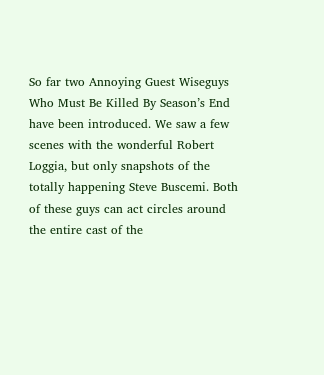So far two Annoying Guest Wiseguys Who Must Be Killed By Season’s End have been introduced. We saw a few scenes with the wonderful Robert Loggia, but only snapshots of the totally happening Steve Buscemi. Both of these guys can act circles around the entire cast of the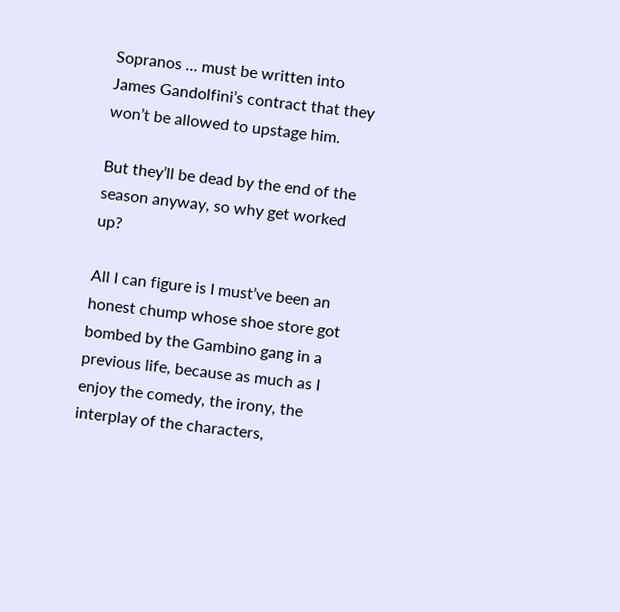Sopranos … must be written into James Gandolfini’s contract that they won’t be allowed to upstage him.

But they’ll be dead by the end of the season anyway, so why get worked up?

All I can figure is I must’ve been an honest chump whose shoe store got bombed by the Gambino gang in a previous life, because as much as I enjoy the comedy, the irony, the interplay of the characters,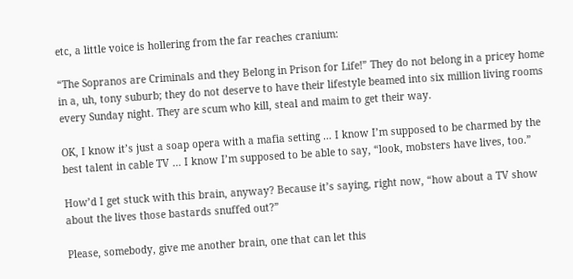etc, a little voice is hollering from the far reaches cranium:

“The Sopranos are Criminals and they Belong in Prison for Life!” They do not belong in a pricey home in a, uh, tony suburb; they do not deserve to have their lifestyle beamed into six million living rooms every Sunday night. They are scum who kill, steal and maim to get their way.

OK, I know it’s just a soap opera with a mafia setting … I know I’m supposed to be charmed by the best talent in cable TV … I know I’m supposed to be able to say, “look, mobsters have lives, too.”

How’d I get stuck with this brain, anyway? Because it’s saying, right now, “how about a TV show about the lives those bastards snuffed out?”

Please, somebody, give me another brain, one that can let this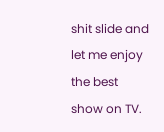shit slide and let me enjoy the best show on TV.